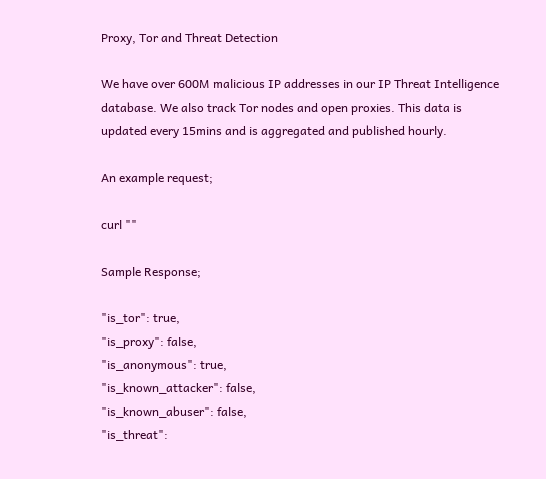Proxy, Tor and Threat Detection

We have over 600M malicious IP addresses in our IP Threat Intelligence database. We also track Tor nodes and open proxies. This data is updated every 15mins and is aggregated and published hourly.

An example request;

curl ""

Sample Response;

"is_tor": true,
"is_proxy": false,
"is_anonymous": true,
"is_known_attacker": false,
"is_known_abuser": false,
"is_threat":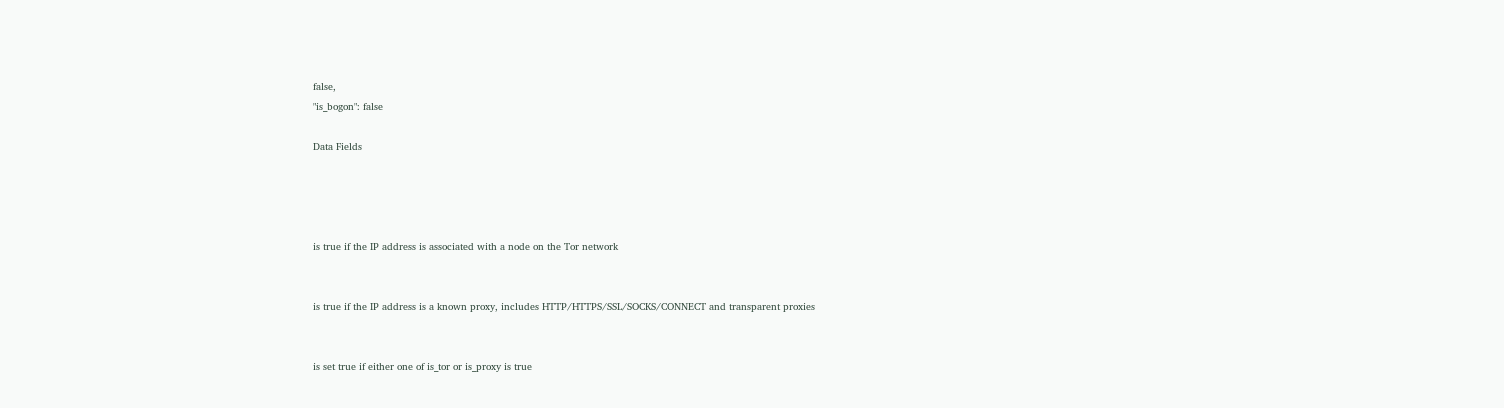false,
"is_bogon": false

Data Fields




is true if the IP address is associated with a node on the Tor network


is true if the IP address is a known proxy, includes HTTP/HTTPS/SSL/SOCKS/CONNECT and transparent proxies


is set true if either one of is_tor or is_proxy is true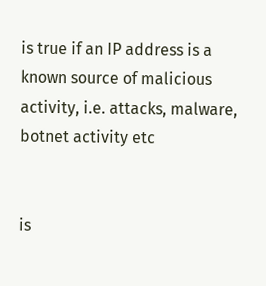is true if an IP address is a known source of malicious activity, i.e. attacks, malware, botnet activity etc


is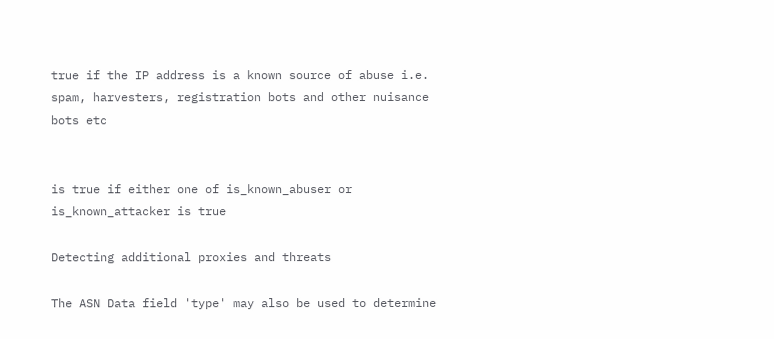true if the IP address is a known source of abuse i.e. spam, harvesters, registration bots and other nuisance bots etc


is true if either one of is_known_abuser or is_known_attacker is true

Detecting additional proxies and threats

The ASN Data field 'type' may also be used to determine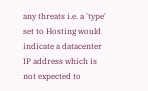any threats i.e. a 'type' set to Hosting would indicate a datacenter IP address which is not expected to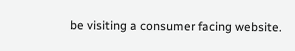be visiting a consumer facing website.